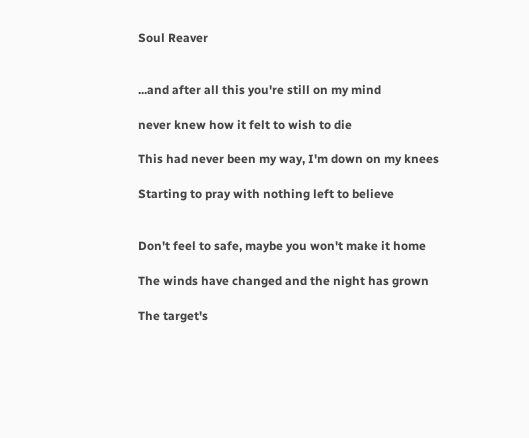Soul Reaver


...and after all this you're still on my mind

never knew how it felt to wish to die

This had never been my way, I'm down on my knees

Starting to pray with nothing left to believe


Don't feel to safe, maybe you won't make it home

The winds have changed and the night has grown

The target's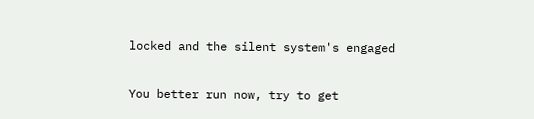locked and the silent system's engaged

You better run now, try to get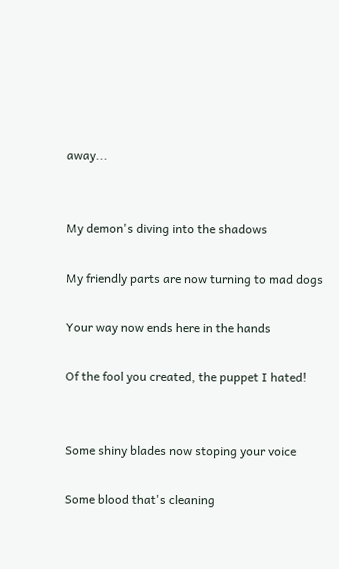away...


My demon's diving into the shadows

My friendly parts are now turning to mad dogs

Your way now ends here in the hands

Of the fool you created, the puppet I hated!


Some shiny blades now stoping your voice

Some blood that's cleaning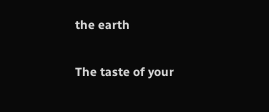the earth

The taste of your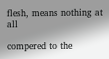flesh, means nothing at all

compered to the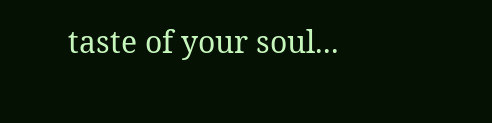taste of your soul...